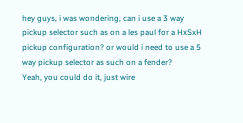hey guys, i was wondering, can i use a 3 way pickup selector such as on a les paul for a HxSxH pickup configuration? or would i need to use a 5 way pickup selector as such on a fender?
Yeah, you could do it, just wire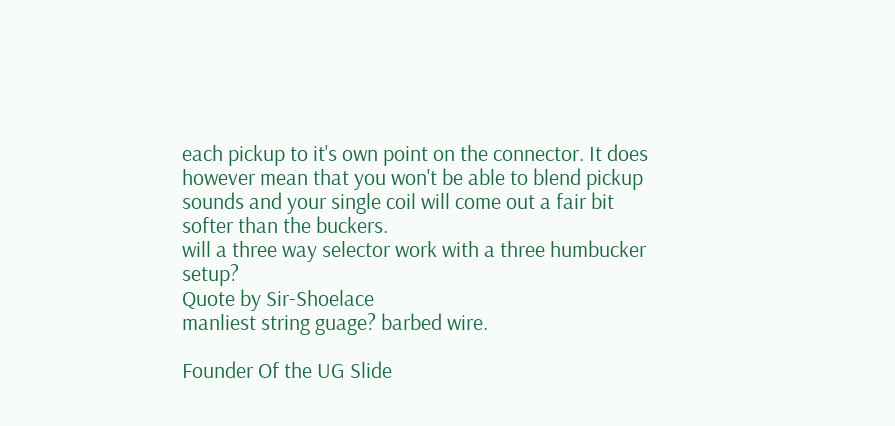each pickup to it's own point on the connector. It does however mean that you won't be able to blend pickup sounds and your single coil will come out a fair bit softer than the buckers.
will a three way selector work with a three humbucker setup?
Quote by Sir-Shoelace
manliest string guage? barbed wire.

Founder Of the UG Slide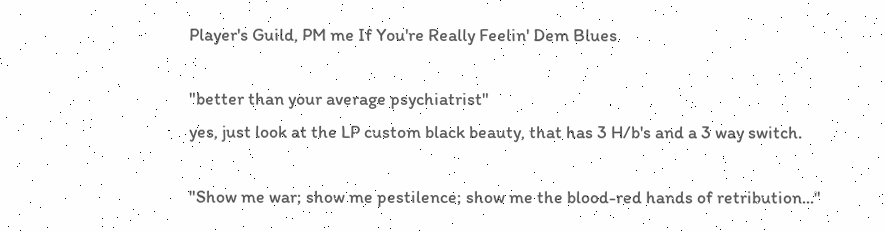Player's Guild, PM me If You're Really Feelin' Dem Blues

"better than your average psychiatrist"
yes, just look at the LP custom black beauty, that has 3 H/b's and a 3 way switch.

"Show me war; show me pestilence; show me the blood-red hands of retribution..."